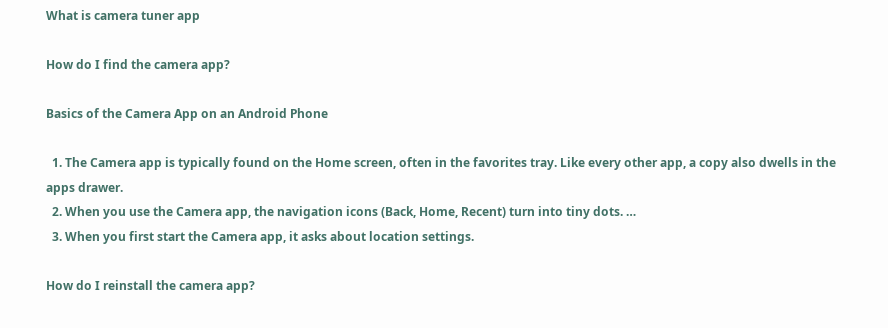What is camera tuner app

How do I find the camera app?

Basics of the Camera App on an Android Phone

  1. The Camera app is typically found on the Home screen, often in the favorites tray. Like every other app, a copy also dwells in the apps drawer.
  2. When you use the Camera app, the navigation icons (Back, Home, Recent) turn into tiny dots. …
  3. When you first start the Camera app, it asks about location settings.

How do I reinstall the camera app?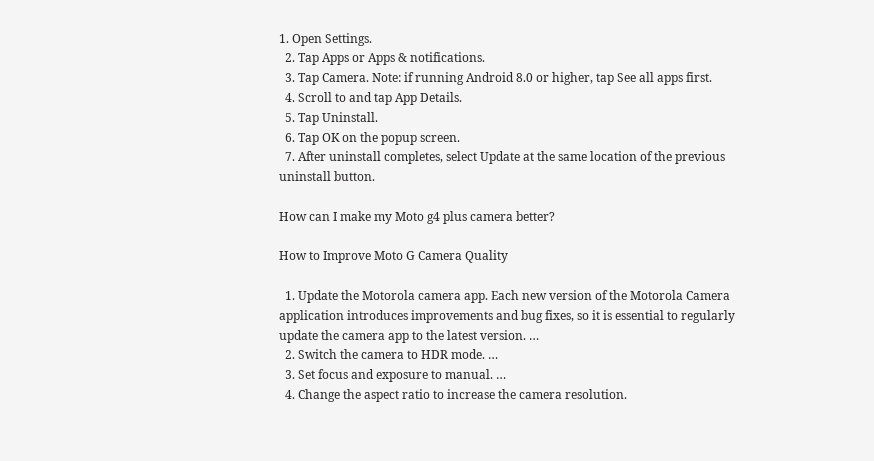1. Open Settings.
  2. Tap Apps or Apps & notifications.
  3. Tap Camera. Note: if running Android 8.0 or higher, tap See all apps first.
  4. Scroll to and tap App Details.
  5. Tap Uninstall.
  6. Tap OK on the popup screen.
  7. After uninstall completes, select Update at the same location of the previous uninstall button.

How can I make my Moto g4 plus camera better?

How to Improve Moto G Camera Quality

  1. Update the Motorola camera app. Each new version of the Motorola Camera application introduces improvements and bug fixes, so it is essential to regularly update the camera app to the latest version. …
  2. Switch the camera to HDR mode. …
  3. Set focus and exposure to manual. …
  4. Change the aspect ratio to increase the camera resolution.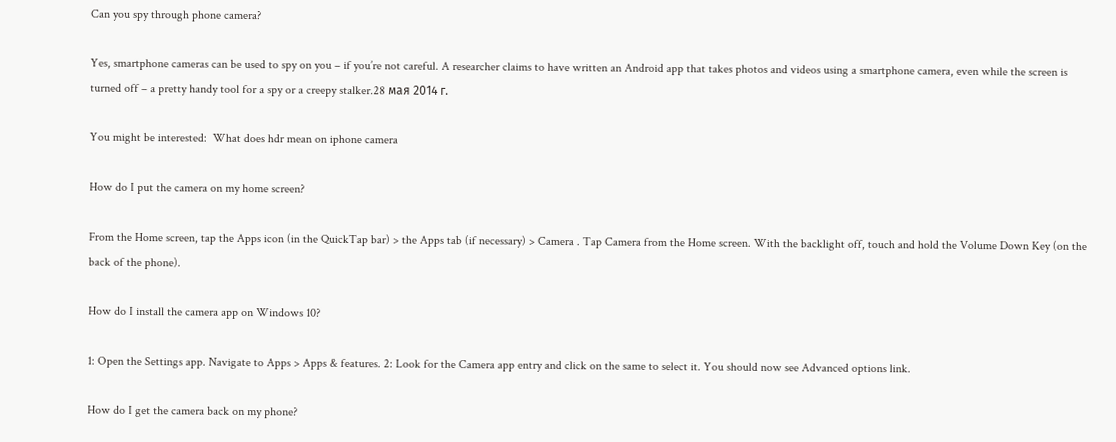Can you spy through phone camera?

Yes, smartphone cameras can be used to spy on you – if you’re not careful. A researcher claims to have written an Android app that takes photos and videos using a smartphone camera, even while the screen is turned off – a pretty handy tool for a spy or a creepy stalker.28 мая 2014 г.

You might be interested:  What does hdr mean on iphone camera

How do I put the camera on my home screen?

From the Home screen, tap the Apps icon (in the QuickTap bar) > the Apps tab (if necessary) > Camera . Tap Camera from the Home screen. With the backlight off, touch and hold the Volume Down Key (on the back of the phone).

How do I install the camera app on Windows 10?

1: Open the Settings app. Navigate to Apps > Apps & features. 2: Look for the Camera app entry and click on the same to select it. You should now see Advanced options link.

How do I get the camera back on my phone?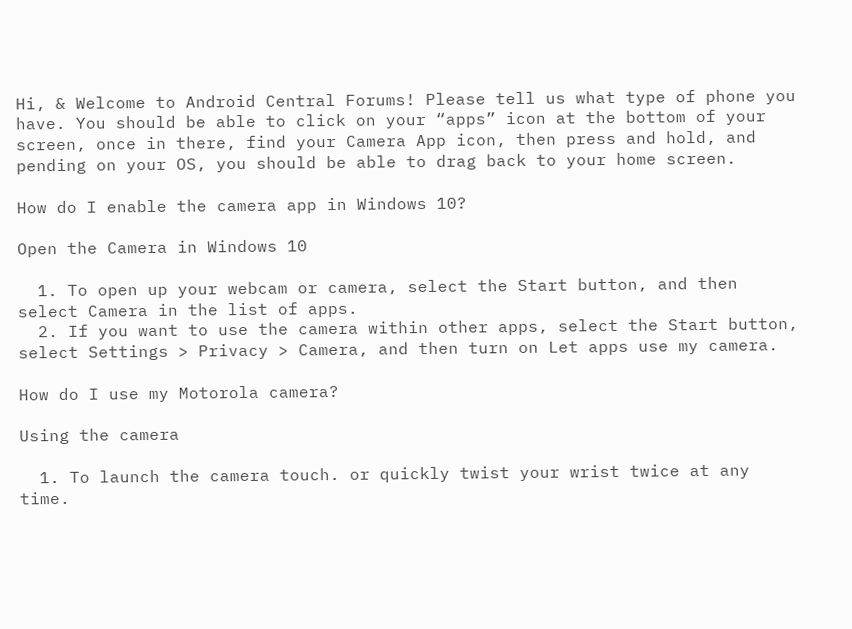Hi, & Welcome to Android Central Forums! Please tell us what type of phone you have. You should be able to click on your “apps” icon at the bottom of your screen, once in there, find your Camera App icon, then press and hold, and pending on your OS, you should be able to drag back to your home screen.

How do I enable the camera app in Windows 10?

Open the Camera in Windows 10

  1. To open up your webcam or camera, select the Start button, and then select Camera in the list of apps.
  2. If you want to use the camera within other apps, select the Start button, select Settings > Privacy > Camera, and then turn on Let apps use my camera.

How do I use my Motorola camera?

Using the camera

  1. To launch the camera touch. or quickly twist your wrist twice at any time.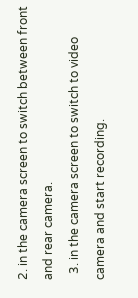2. in the camera screen to switch between front and rear camera.
  3. in the camera screen to switch to video camera and start recording.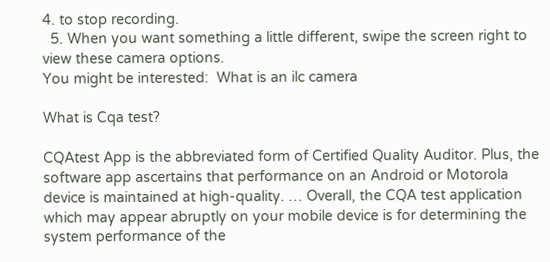4. to stop recording.
  5. When you want something a little different, swipe the screen right to view these camera options.
You might be interested:  What is an ilc camera

What is Cqa test?

CQAtest App is the abbreviated form of Certified Quality Auditor. Plus, the software app ascertains that performance on an Android or Motorola device is maintained at high-quality. … Overall, the CQA test application which may appear abruptly on your mobile device is for determining the system performance of the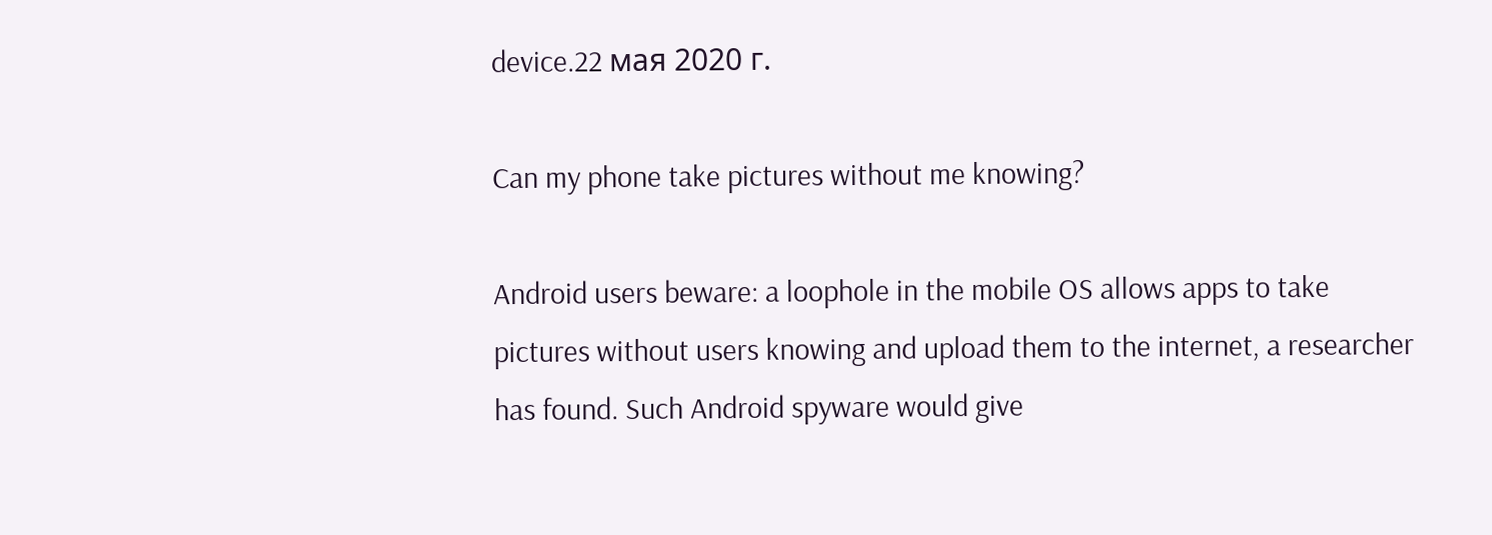device.22 мая 2020 г.

Can my phone take pictures without me knowing?

Android users beware: a loophole in the mobile OS allows apps to take pictures without users knowing and upload them to the internet, a researcher has found. Such Android spyware would give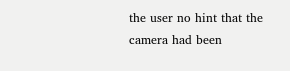the user no hint that the camera had been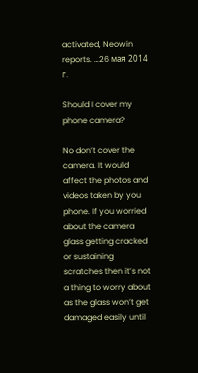activated, Neowin reports. …26 мая 2014 г.

Should I cover my phone camera?

No don’t cover the camera. It would affect the photos and videos taken by you phone. If you worried about the camera glass getting cracked or sustaining scratches then it’s not a thing to worry about as the glass won’t get damaged easily until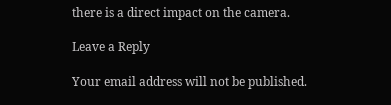there is a direct impact on the camera.

Leave a Reply

Your email address will not be published.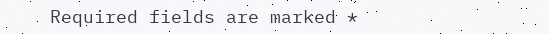Required fields are marked *